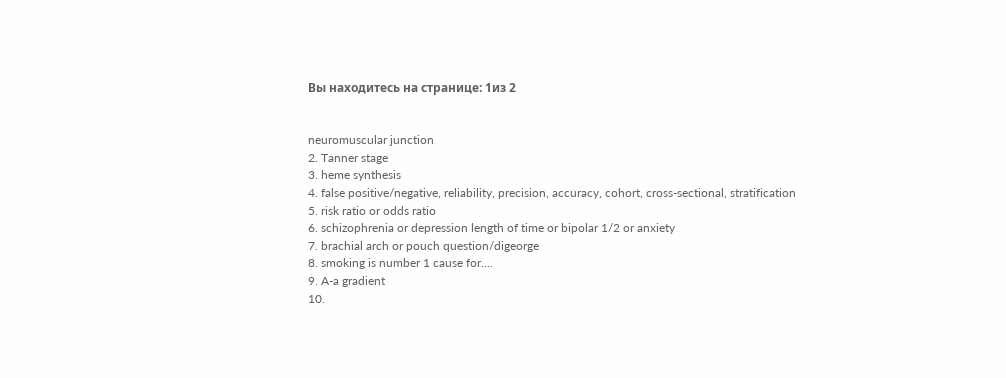Вы находитесь на странице: 1из 2


neuromuscular junction
2. Tanner stage
3. heme synthesis
4. false positive/negative, reliability, precision, accuracy, cohort, cross-sectional, stratification
5. risk ratio or odds ratio
6. schizophrenia or depression length of time or bipolar 1/2 or anxiety
7. brachial arch or pouch question/digeorge
8. smoking is number 1 cause for....
9. A-a gradient
10.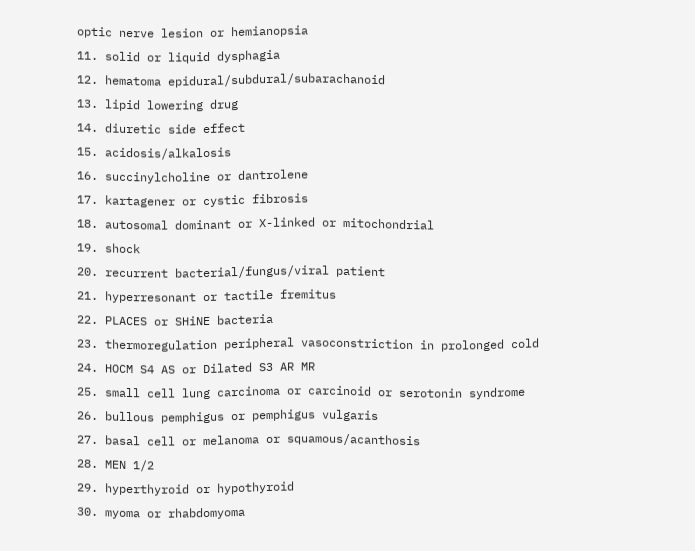optic nerve lesion or hemianopsia
11. solid or liquid dysphagia
12. hematoma epidural/subdural/subarachanoid
13. lipid lowering drug
14. diuretic side effect
15. acidosis/alkalosis
16. succinylcholine or dantrolene
17. kartagener or cystic fibrosis
18. autosomal dominant or X-linked or mitochondrial
19. shock
20. recurrent bacterial/fungus/viral patient
21. hyperresonant or tactile fremitus
22. PLACES or SHiNE bacteria
23. thermoregulation peripheral vasoconstriction in prolonged cold
24. HOCM S4 AS or Dilated S3 AR MR
25. small cell lung carcinoma or carcinoid or serotonin syndrome
26. bullous pemphigus or pemphigus vulgaris
27. basal cell or melanoma or squamous/acanthosis
28. MEN 1/2
29. hyperthyroid or hypothyroid
30. myoma or rhabdomyoma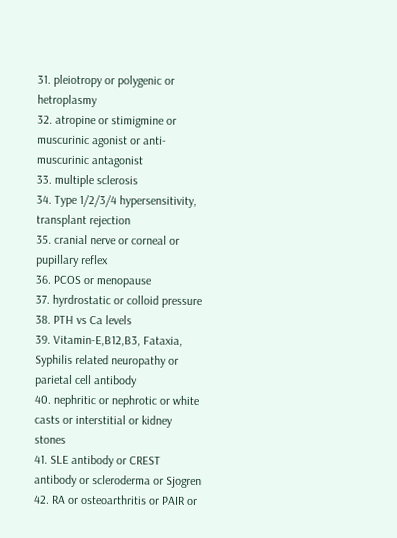31. pleiotropy or polygenic or hetroplasmy
32. atropine or stimigmine or muscurinic agonist or anti-muscurinic antagonist
33. multiple sclerosis
34. Type 1/2/3/4 hypersensitivity, transplant rejection
35. cranial nerve or corneal or pupillary reflex
36. PCOS or menopause
37. hyrdrostatic or colloid pressure
38. PTH vs Ca levels
39. Vitamin-E,B12,B3, Fataxia, Syphilis related neuropathy or parietal cell antibody
40. nephritic or nephrotic or white casts or interstitial or kidney stones
41. SLE antibody or CREST antibody or scleroderma or Sjogren
42. RA or osteoarthritis or PAIR or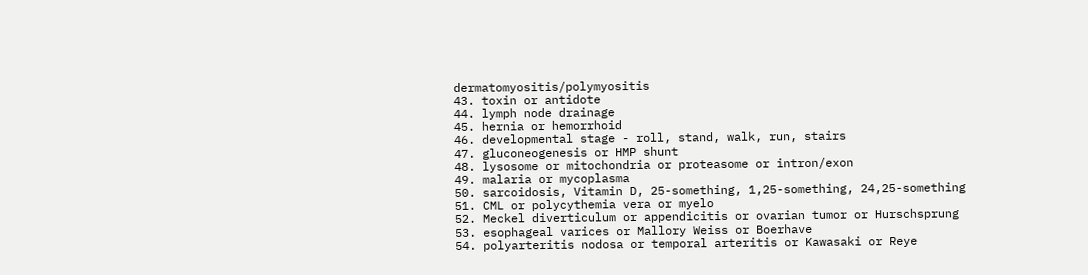dermatomyositis/polymyositis
43. toxin or antidote
44. lymph node drainage
45. hernia or hemorrhoid
46. developmental stage - roll, stand, walk, run, stairs
47. gluconeogenesis or HMP shunt
48. lysosome or mitochondria or proteasome or intron/exon
49. malaria or mycoplasma
50. sarcoidosis, Vitamin D, 25-something, 1,25-something, 24,25-something
51. CML or polycythemia vera or myelo
52. Meckel diverticulum or appendicitis or ovarian tumor or Hurschsprung
53. esophageal varices or Mallory Weiss or Boerhave
54. polyarteritis nodosa or temporal arteritis or Kawasaki or Reye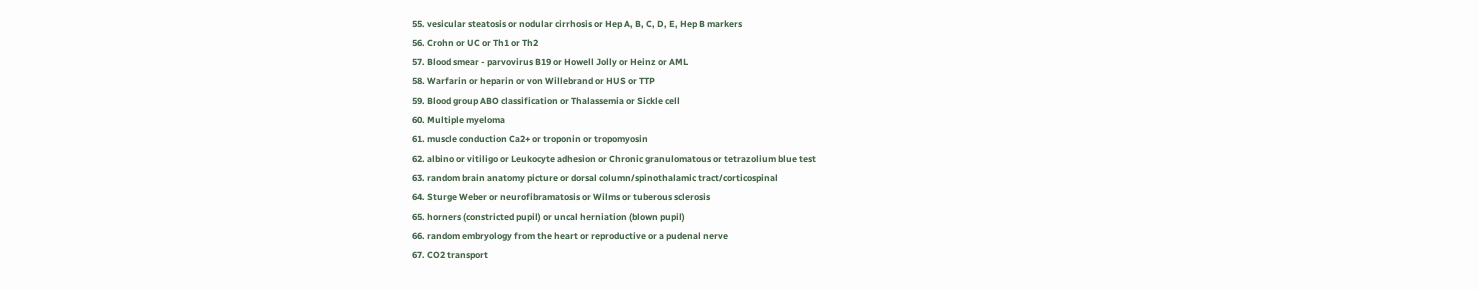55. vesicular steatosis or nodular cirrhosis or Hep A, B, C, D, E, Hep B markers
56. Crohn or UC or Th1 or Th2
57. Blood smear - parvovirus B19 or Howell Jolly or Heinz or AML
58. Warfarin or heparin or von Willebrand or HUS or TTP
59. Blood group ABO classification or Thalassemia or Sickle cell
60. Multiple myeloma
61. muscle conduction Ca2+ or troponin or tropomyosin
62. albino or vitiligo or Leukocyte adhesion or Chronic granulomatous or tetrazolium blue test
63. random brain anatomy picture or dorsal column/spinothalamic tract/corticospinal
64. Sturge Weber or neurofibramatosis or Wilms or tuberous sclerosis
65. horners (constricted pupil) or uncal herniation (blown pupil)
66. random embryology from the heart or reproductive or a pudenal nerve
67. CO2 transport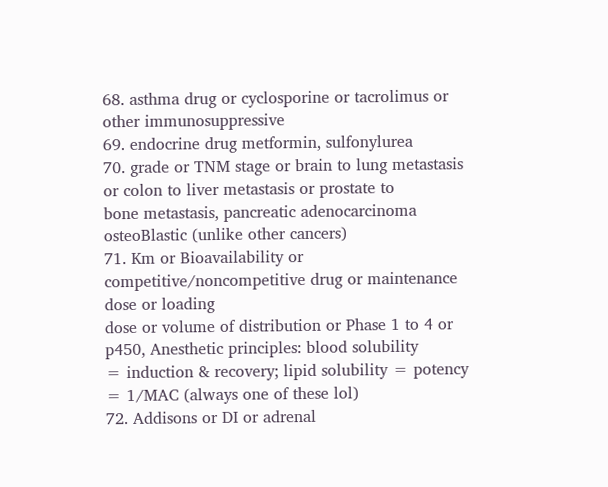68. asthma drug or cyclosporine or tacrolimus or other immunosuppressive
69. endocrine drug metformin, sulfonylurea
70. grade or TNM stage or brain to lung metastasis or colon to liver metastasis or prostate to
bone metastasis, pancreatic adenocarcinoma osteoBlastic (unlike other cancers)
71. Km or Bioavailability or competitive/noncompetitive drug or maintenance dose or loading
dose or volume of distribution or Phase 1 to 4 or p450, Anesthetic principles: blood solubility
= induction & recovery; lipid solubility = potency = 1/MAC (always one of these lol)
72. Addisons or DI or adrenal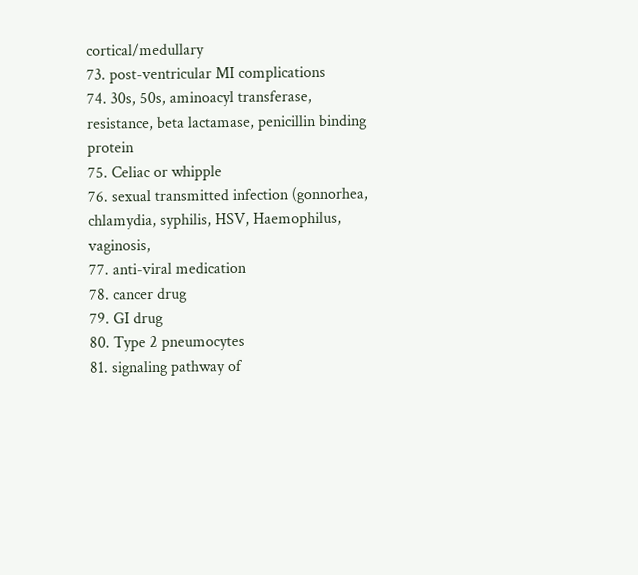cortical/medullary
73. post-ventricular MI complications
74. 30s, 50s, aminoacyl transferase, resistance, beta lactamase, penicillin binding protein
75. Celiac or whipple
76. sexual transmitted infection (gonnorhea, chlamydia, syphilis, HSV, Haemophilus, vaginosis,
77. anti-viral medication
78. cancer drug
79. GI drug
80. Type 2 pneumocytes
81. signaling pathway of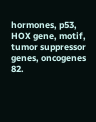hormones, p53, HOX gene, motif, tumor suppressor genes, oncogenes
82.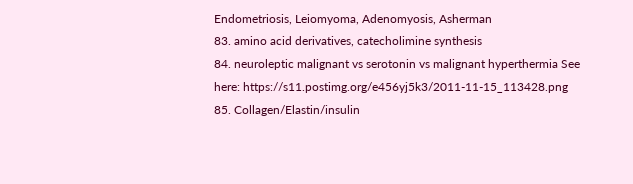Endometriosis, Leiomyoma, Adenomyosis, Asherman
83. amino acid derivatives, catecholimine synthesis
84. neuroleptic malignant vs serotonin vs malignant hyperthermia See
here: https://s11.postimg.org/e456yj5k3/2011-11-15_113428.png
85. Collagen/Elastin/insulin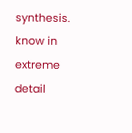synthesis. know in extreme detail